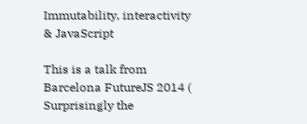Immutability, interactivity & JavaScript

This is a talk from Barcelona FutureJS 2014 ( Surprisingly the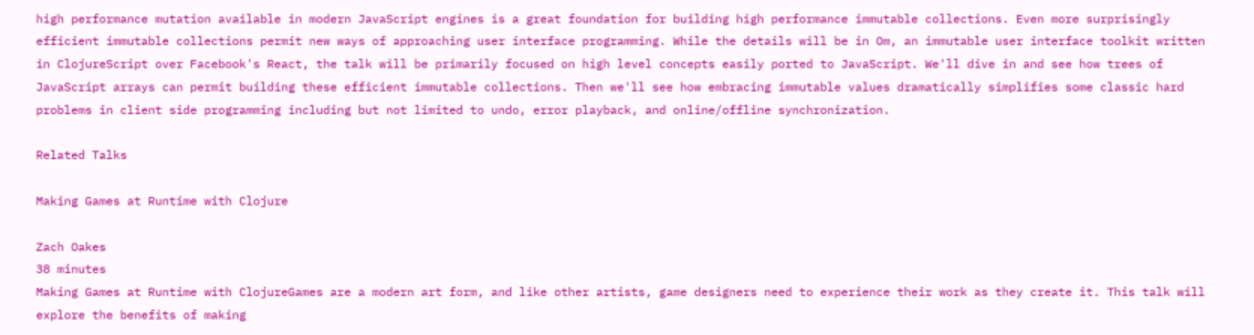high performance mutation available in modern JavaScript engines is a great foundation for building high performance immutable collections. Even more surprisingly efficient immutable collections permit new ways of approaching user interface programming. While the details will be in Om, an immutable user interface toolkit written in ClojureScript over Facebook's React, the talk will be primarily focused on high level concepts easily ported to JavaScript. We'll dive in and see how trees of JavaScript arrays can permit building these efficient immutable collections. Then we'll see how embracing immutable values dramatically simplifies some classic hard problems in client side programming including but not limited to undo, error playback, and online/offline synchronization.

Related Talks

Making Games at Runtime with Clojure

Zach Oakes
38 minutes
Making Games at Runtime with ClojureGames are a modern art form, and like other artists, game designers need to experience their work as they create it. This talk will explore the benefits of making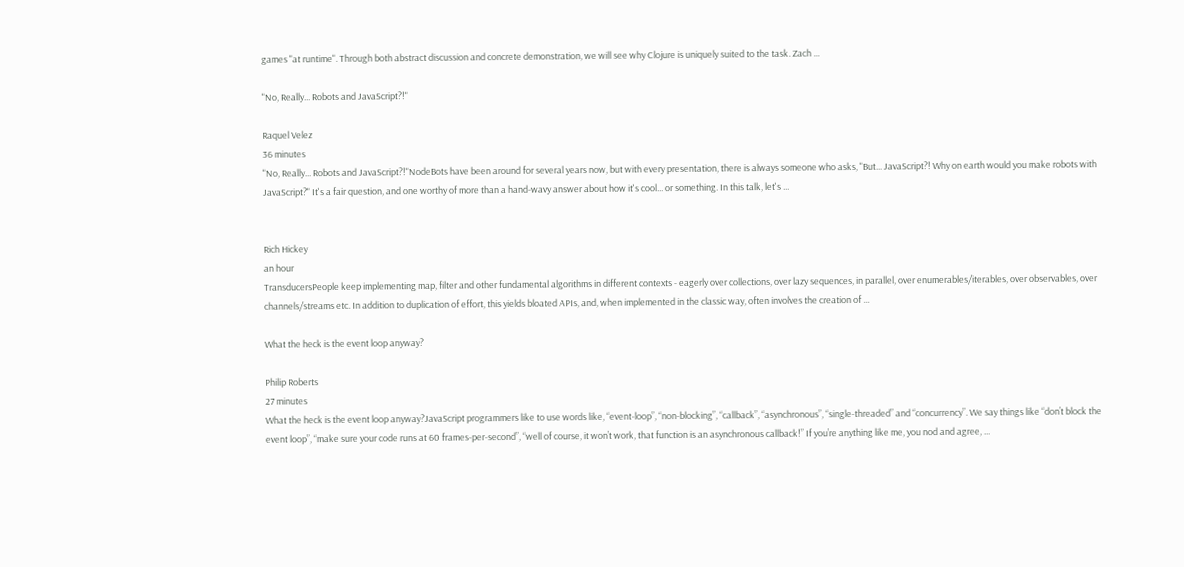games "at runtime". Through both abstract discussion and concrete demonstration, we will see why Clojure is uniquely suited to the task. Zach ...

"No, Really... Robots and JavaScript?!"

Raquel Velez
36 minutes
"No, Really... Robots and JavaScript?!"NodeBots have been around for several years now, but with every presentation, there is always someone who asks, "But... JavaScript?! Why on earth would you make robots with JavaScript?" It's a fair question, and one worthy of more than a hand-wavy answer about how it's cool... or something. In this talk, let's ...


Rich Hickey
an hour
TransducersPeople keep implementing map, filter and other fundamental algorithms in different contexts - eagerly over collections, over lazy sequences, in parallel, over enumerables/iterables, over observables, over channels/streams etc. In addition to duplication of effort, this yields bloated APIs, and, when implemented in the classic way, often involves the creation of ...

What the heck is the event loop anyway?

Philip Roberts
27 minutes
What the heck is the event loop anyway?JavaScript programmers like to use words like, “event-loop”, “non-blocking”, “callback”, “asynchronous”, “single-threaded” and “concurrency”. We say things like “don’t block the event loop”, “make sure your code runs at 60 frames-per-second”, “well of course, it won’t work, that function is an asynchronous callback!” If you’re anything like me, you nod and agree, ...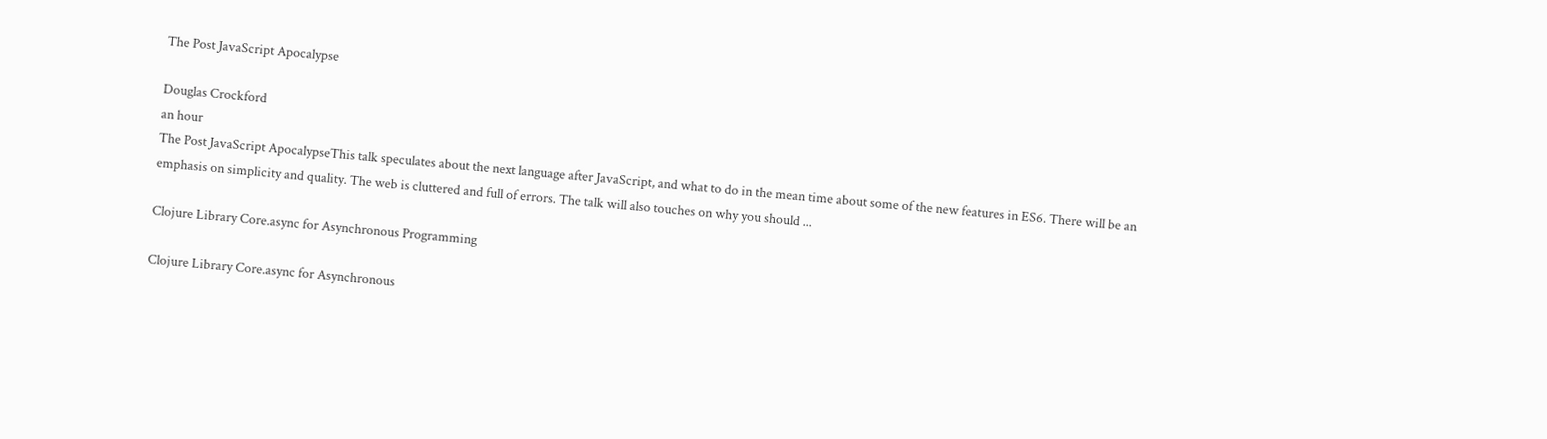The Post JavaScript Apocalypse

Douglas Crockford
an hour
The Post JavaScript ApocalypseThis talk speculates about the next language after JavaScript, and what to do in the mean time about some of the new features in ES6. There will be an emphasis on simplicity and quality. The web is cluttered and full of errors. The talk will also touches on why you should ...

Clojure Library Core.async for Asynchronous Programming

Clojure Library Core.async for Asynchronous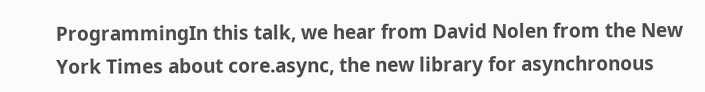ProgrammingIn this talk, we hear from David Nolen from the New York Times about core.async, the new library for asynchronous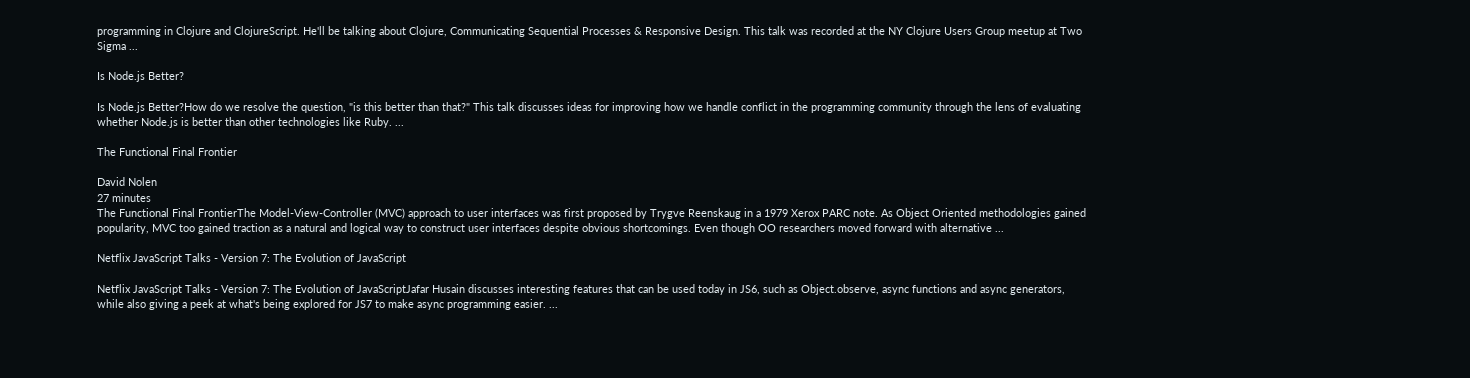programming in Clojure and ClojureScript. He'll be talking about Clojure, Communicating Sequential Processes & Responsive Design. This talk was recorded at the NY Clojure Users Group meetup at Two Sigma ...

Is Node.js Better?

Is Node.js Better?How do we resolve the question, "is this better than that?" This talk discusses ideas for improving how we handle conflict in the programming community through the lens of evaluating whether Node.js is better than other technologies like Ruby. ...

The Functional Final Frontier

David Nolen
27 minutes
The Functional Final FrontierThe Model-View-Controller (MVC) approach to user interfaces was first proposed by Trygve Reenskaug in a 1979 Xerox PARC note. As Object Oriented methodologies gained popularity, MVC too gained traction as a natural and logical way to construct user interfaces despite obvious shortcomings. Even though OO researchers moved forward with alternative ...

Netflix JavaScript Talks - Version 7: The Evolution of JavaScript

Netflix JavaScript Talks - Version 7: The Evolution of JavaScriptJafar Husain discusses interesting features that can be used today in JS6, such as Object.observe, async functions and async generators, while also giving a peek at what's being explored for JS7 to make async programming easier. ...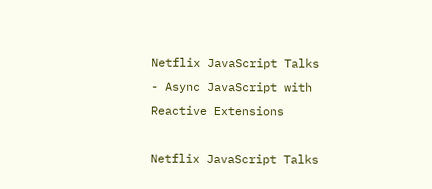Netflix JavaScript Talks - Async JavaScript with Reactive Extensions

Netflix JavaScript Talks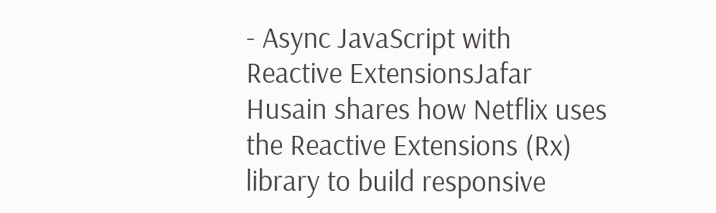- Async JavaScript with Reactive ExtensionsJafar Husain shares how Netflix uses the Reactive Extensions (Rx) library to build responsive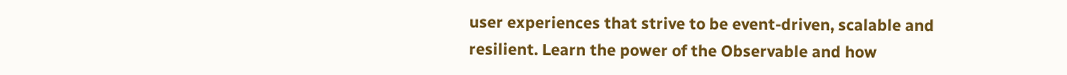user experiences that strive to be event-driven, scalable and resilient. Learn the power of the Observable and how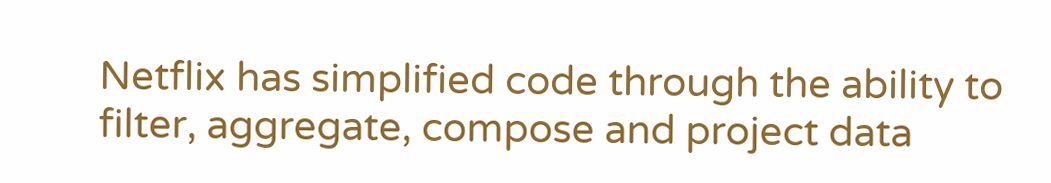Netflix has simplified code through the ability to filter, aggregate, compose and project data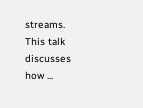streams. This talk discusses how ...